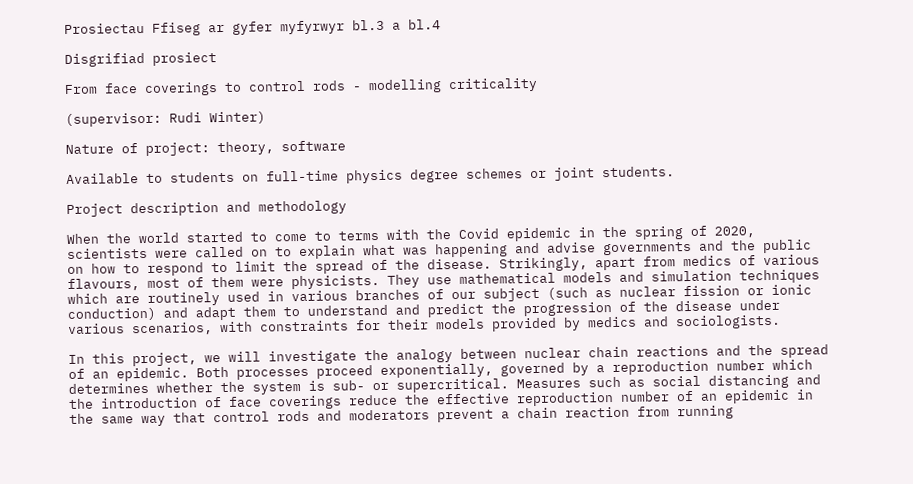Prosiectau Ffiseg ar gyfer myfyrwyr bl.3 a bl.4

Disgrifiad prosiect

From face coverings to control rods - modelling criticality

(supervisor: Rudi Winter)

Nature of project: theory, software

Available to students on full-time physics degree schemes or joint students.

Project description and methodology

When the world started to come to terms with the Covid epidemic in the spring of 2020, scientists were called on to explain what was happening and advise governments and the public on how to respond to limit the spread of the disease. Strikingly, apart from medics of various flavours, most of them were physicists. They use mathematical models and simulation techniques which are routinely used in various branches of our subject (such as nuclear fission or ionic conduction) and adapt them to understand and predict the progression of the disease under various scenarios, with constraints for their models provided by medics and sociologists.

In this project, we will investigate the analogy between nuclear chain reactions and the spread of an epidemic. Both processes proceed exponentially, governed by a reproduction number which determines whether the system is sub- or supercritical. Measures such as social distancing and the introduction of face coverings reduce the effective reproduction number of an epidemic in the same way that control rods and moderators prevent a chain reaction from running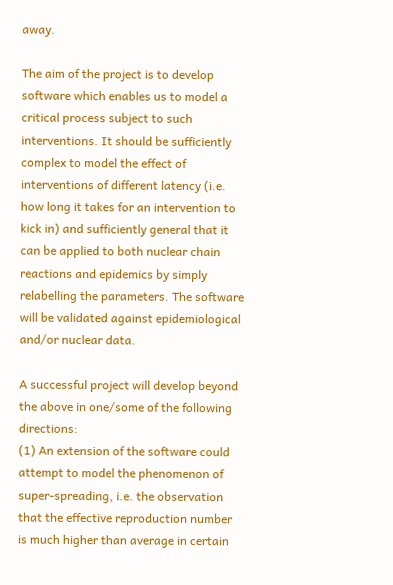away.

The aim of the project is to develop software which enables us to model a critical process subject to such interventions. It should be sufficiently complex to model the effect of interventions of different latency (i.e. how long it takes for an intervention to kick in) and sufficiently general that it can be applied to both nuclear chain reactions and epidemics by simply relabelling the parameters. The software will be validated against epidemiological and/or nuclear data.

A successful project will develop beyond the above in one/some of the following directions:
(1) An extension of the software could attempt to model the phenomenon of super-spreading, i.e. the observation that the effective reproduction number is much higher than average in certain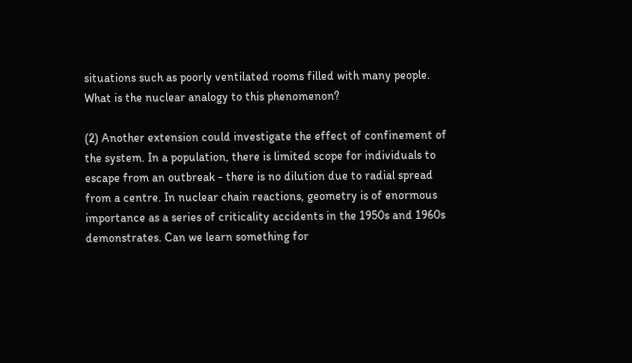situations such as poorly ventilated rooms filled with many people. What is the nuclear analogy to this phenomenon?

(2) Another extension could investigate the effect of confinement of the system. In a population, there is limited scope for individuals to escape from an outbreak - there is no dilution due to radial spread from a centre. In nuclear chain reactions, geometry is of enormous importance as a series of criticality accidents in the 1950s and 1960s demonstrates. Can we learn something for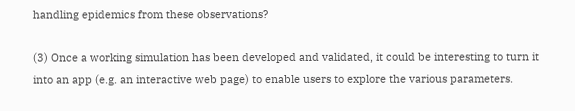handling epidemics from these observations?

(3) Once a working simulation has been developed and validated, it could be interesting to turn it into an app (e.g. an interactive web page) to enable users to explore the various parameters.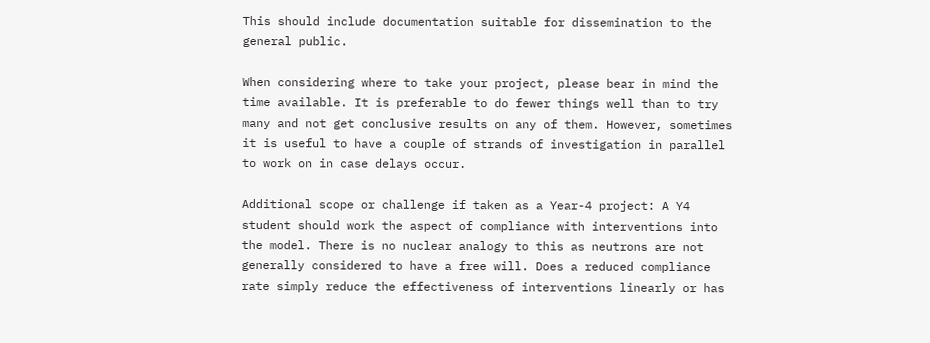This should include documentation suitable for dissemination to the general public.

When considering where to take your project, please bear in mind the time available. It is preferable to do fewer things well than to try many and not get conclusive results on any of them. However, sometimes it is useful to have a couple of strands of investigation in parallel to work on in case delays occur.

Additional scope or challenge if taken as a Year-4 project: A Y4 student should work the aspect of compliance with interventions into the model. There is no nuclear analogy to this as neutrons are not generally considered to have a free will. Does a reduced compliance rate simply reduce the effectiveness of interventions linearly or has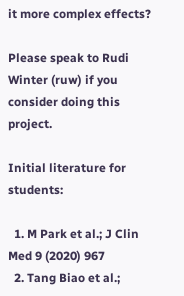it more complex effects?

Please speak to Rudi Winter (ruw) if you consider doing this project.

Initial literature for students:

  1. M Park et al.; J Clin Med 9 (2020) 967
  2. Tang Biao et al.;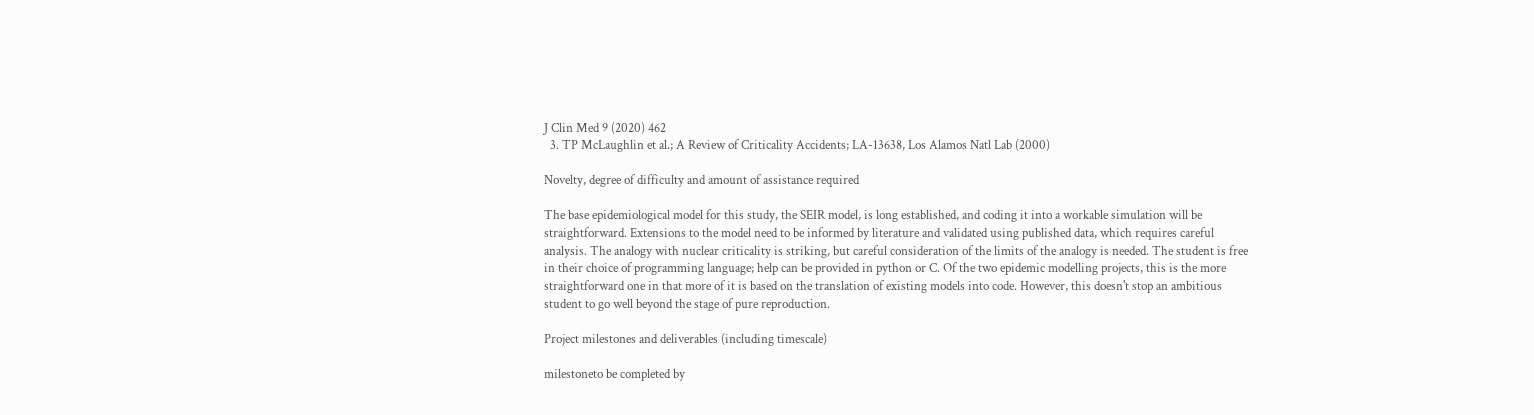J Clin Med 9 (2020) 462
  3. TP McLaughlin et al.; A Review of Criticality Accidents; LA-13638, Los Alamos Natl Lab (2000)

Novelty, degree of difficulty and amount of assistance required

The base epidemiological model for this study, the SEIR model, is long established, and coding it into a workable simulation will be straightforward. Extensions to the model need to be informed by literature and validated using published data, which requires careful analysis. The analogy with nuclear criticality is striking, but careful consideration of the limits of the analogy is needed. The student is free in their choice of programming language; help can be provided in python or C. Of the two epidemic modelling projects, this is the more straightforward one in that more of it is based on the translation of existing models into code. However, this doesn't stop an ambitious student to go well beyond the stage of pure reproduction.

Project milestones and deliverables (including timescale)

milestoneto be completed by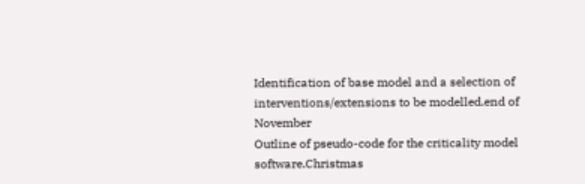Identification of base model and a selection of interventions/extensions to be modelled.end of November
Outline of pseudo-code for the criticality model software.Christmas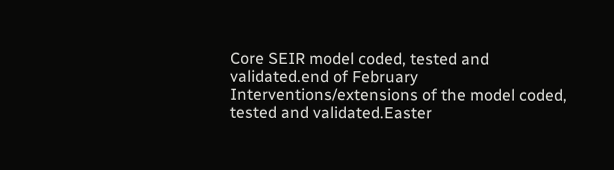Core SEIR model coded, tested and validated.end of February
Interventions/extensions of the model coded, tested and validated.Easter